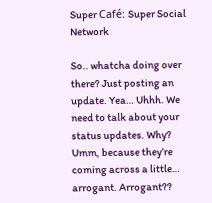Super Café: Super Social Network

So.. whatcha doing over there? Just posting an update. Yea… Uhhh. We need to talk about your status updates. Why? Umm, because they’re coming across a little… arrogant. Arrogant??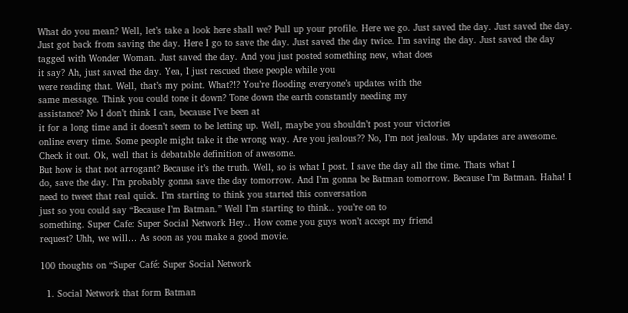What do you mean? Well, let’s take a look here shall we? Pull up your profile. Here we go. Just saved the day. Just saved the day. Just got back from saving the day. Here I go to save the day. Just saved the day twice. I’m saving the day. Just saved the day tagged with Wonder Woman. Just saved the day. And you just posted something new, what does
it say? Ah, just saved the day. Yea, I just rescued these people while you
were reading that. Well, that’s my point. What?!? You’re flooding everyone’s updates with the
same message. Think you could tone it down? Tone down the earth constantly needing my
assistance? No I don’t think I can, because I’ve been at
it for a long time and it doesn’t seem to be letting up. Well, maybe you shouldn’t post your victories
online every time. Some people might take it the wrong way. Are you jealous?? No, I’m not jealous. My updates are awesome.
Check it out. Ok, well that is debatable definition of awesome.
But how is that not arrogant? Because it’s the truth. Well, so is what I post. I save the day all the time. Thats what I
do, save the day. I’m probably gonna save the day tomorrow. And I’m gonna be Batman tomorrow. Because I’m Batman. Haha! I need to tweet that real quick. I’m starting to think you started this conversation
just so you could say “Because I’m Batman.” Well I’m starting to think.. you’re on to
something. Super Cafe: Super Social Network Hey.. How come you guys won’t accept my friend
request? Uhh, we will… As soon as you make a good movie.

100 thoughts on “Super Café: Super Social Network

  1. Social Network that form Batman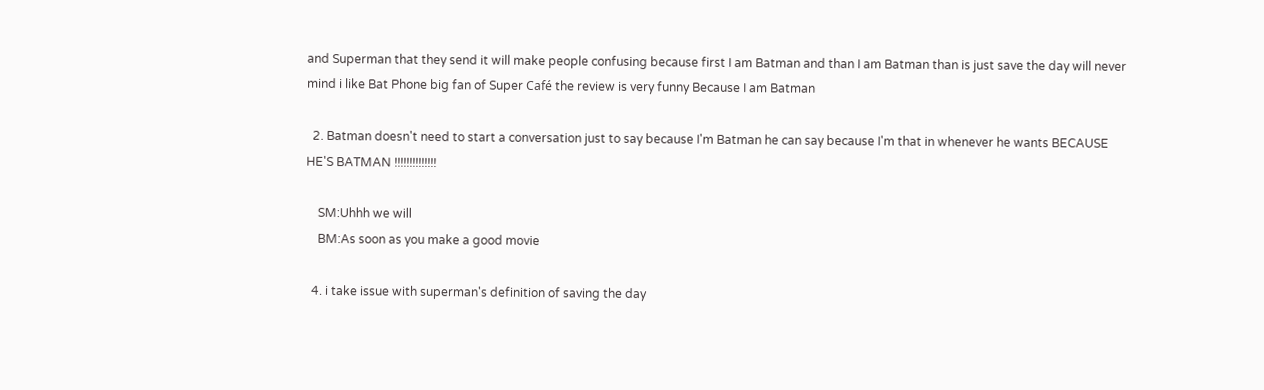and Superman that they send it will make people confusing because first I am Batman and than I am Batman than is just save the day will never mind i like Bat Phone big fan of Super Café the review is very funny Because I am Batman

  2. Batman doesn't need to start a conversation just to say because I'm Batman he can say because I'm that in whenever he wants BECAUSE HE'S BATMAN !!!!!!!!!!!!!!

    SM:Uhhh we will
    BM:As soon as you make a good movie

  4. i take issue with superman's definition of saving the day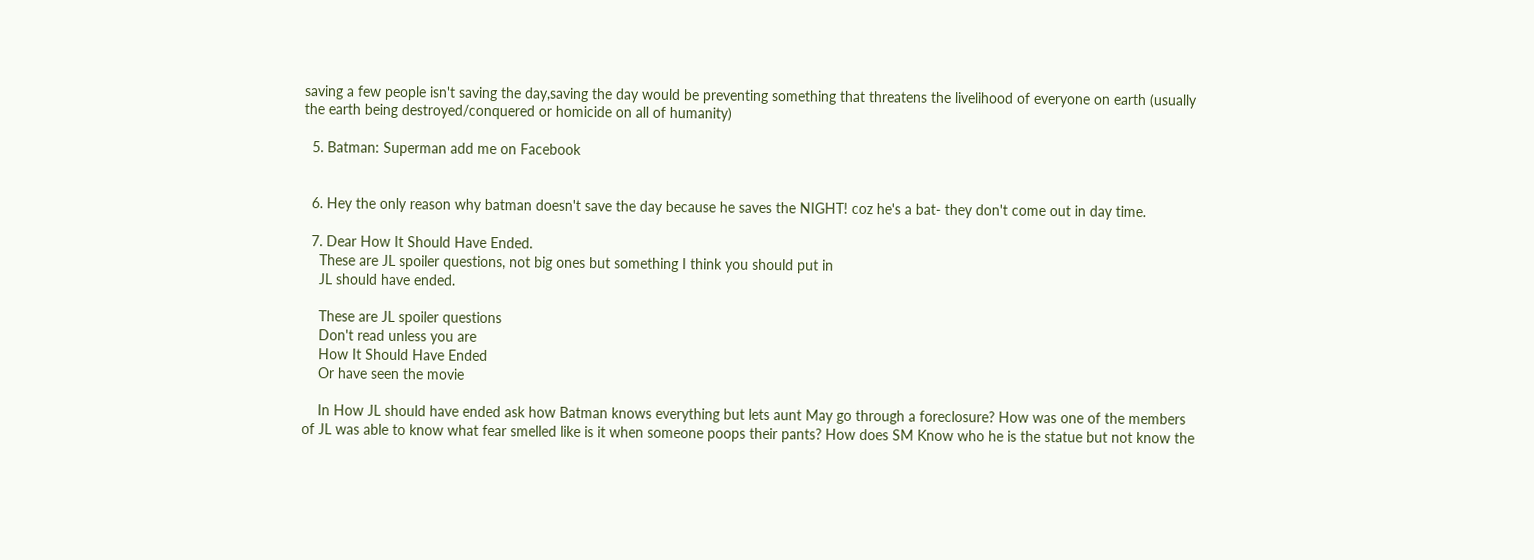saving a few people isn't saving the day,saving the day would be preventing something that threatens the livelihood of everyone on earth (usually the earth being destroyed/conquered or homicide on all of humanity)

  5. Batman: Superman add me on Facebook


  6. Hey the only reason why batman doesn't save the day because he saves the NIGHT! coz he's a bat- they don't come out in day time.

  7. Dear How It Should Have Ended.
    These are JL spoiler questions, not big ones but something I think you should put in
    JL should have ended.

    These are JL spoiler questions
    Don't read unless you are
    How It Should Have Ended
    Or have seen the movie

    In How JL should have ended ask how Batman knows everything but lets aunt May go through a foreclosure? How was one of the members of JL was able to know what fear smelled like is it when someone poops their pants? How does SM Know who he is the statue but not know the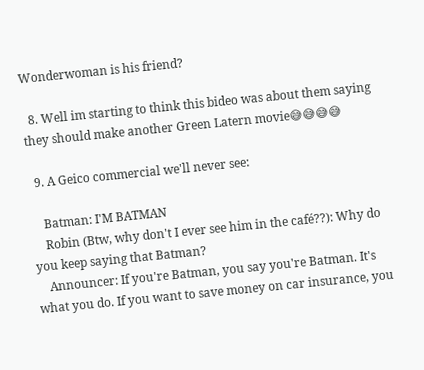Wonderwoman is his friend?

  8. Well im starting to think this bideo was about them saying they should make another Green Latern movie😅😅😅😅

  9. A Geico commercial we'll never see:

    Batman: I'M BATMAN
    Robin (Btw, why don't I ever see him in the café??): Why do you keep saying that Batman?
    Announcer: If you're Batman, you say you're Batman. It's what you do. If you want to save money on car insurance, you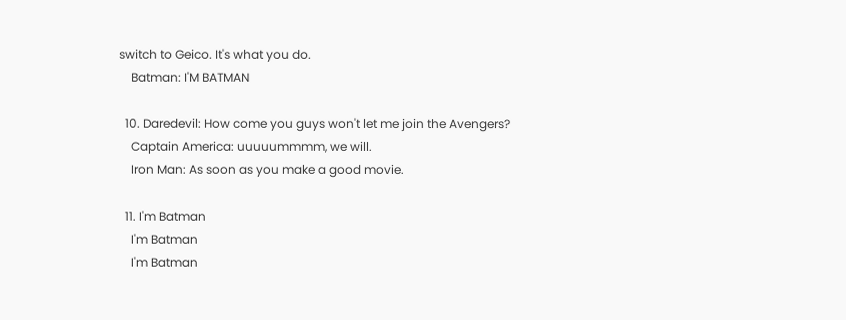switch to Geico. It's what you do.
    Batman: I'M BATMAN

  10. Daredevil: How come you guys won't let me join the Avengers?
    Captain America: uuuuummmm, we will.
    Iron Man: As soon as you make a good movie.

  11. I'm Batman
    I'm Batman
    I'm Batman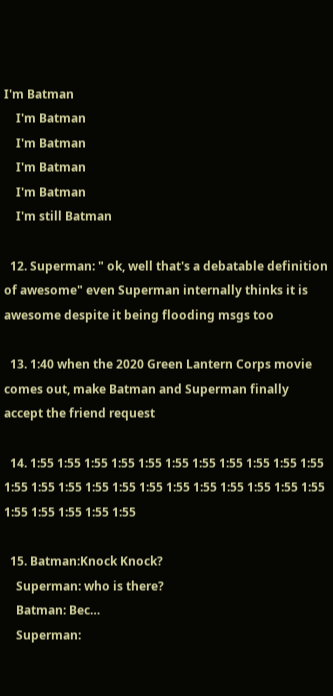I'm Batman
    I'm Batman
    I'm Batman
    I'm Batman
    I'm Batman
    I'm still Batman

  12. Superman: " ok, well that's a debatable definition of awesome" even Superman internally thinks it is awesome despite it being flooding msgs too

  13. 1:40 when the 2020 Green Lantern Corps movie comes out, make Batman and Superman finally accept the friend request

  14. 1:55 1:55 1:55 1:55 1:55 1:55 1:55 1:55 1:55 1:55 1:55 1:55 1:55 1:55 1:55 1:55 1:55 1:55 1:55 1:55 1:55 1:55 1:55 1:55 1:55 1:55 1:55 1:55

  15. Batman:Knock Knock?
    Superman: who is there?
    Batman: Bec…
    Superman: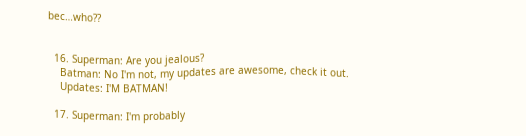bec…who??


  16. Superman: Are you jealous?
    Batman: No I'm not, my updates are awesome, check it out.
    Updates: I'M BATMAN!

  17. Superman: I'm probably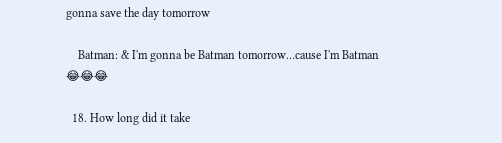gonna save the day tomorrow

    Batman: & I'm gonna be Batman tomorrow…cause I'm Batman 😂😂😂

  18. How long did it take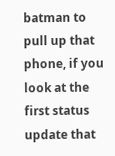batman to pull up that phone, if you look at the first status update that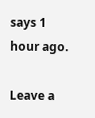says 1 hour ago.

Leave a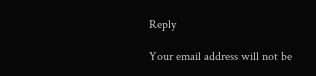Reply

Your email address will not be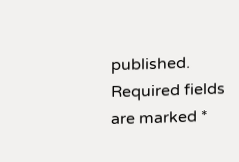published. Required fields are marked *